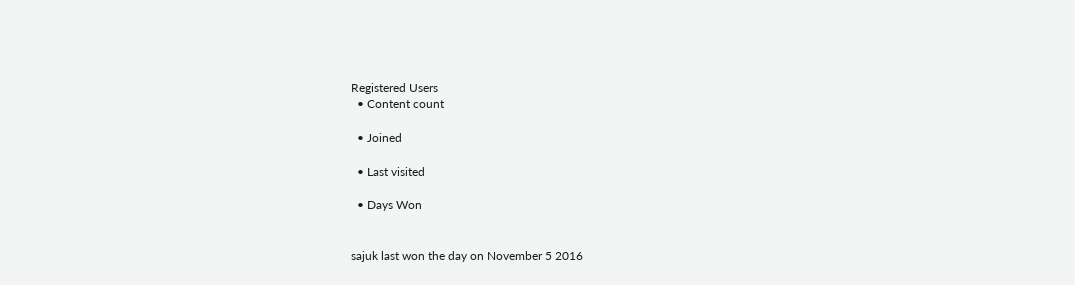Registered Users
  • Content count

  • Joined

  • Last visited

  • Days Won


sajuk last won the day on November 5 2016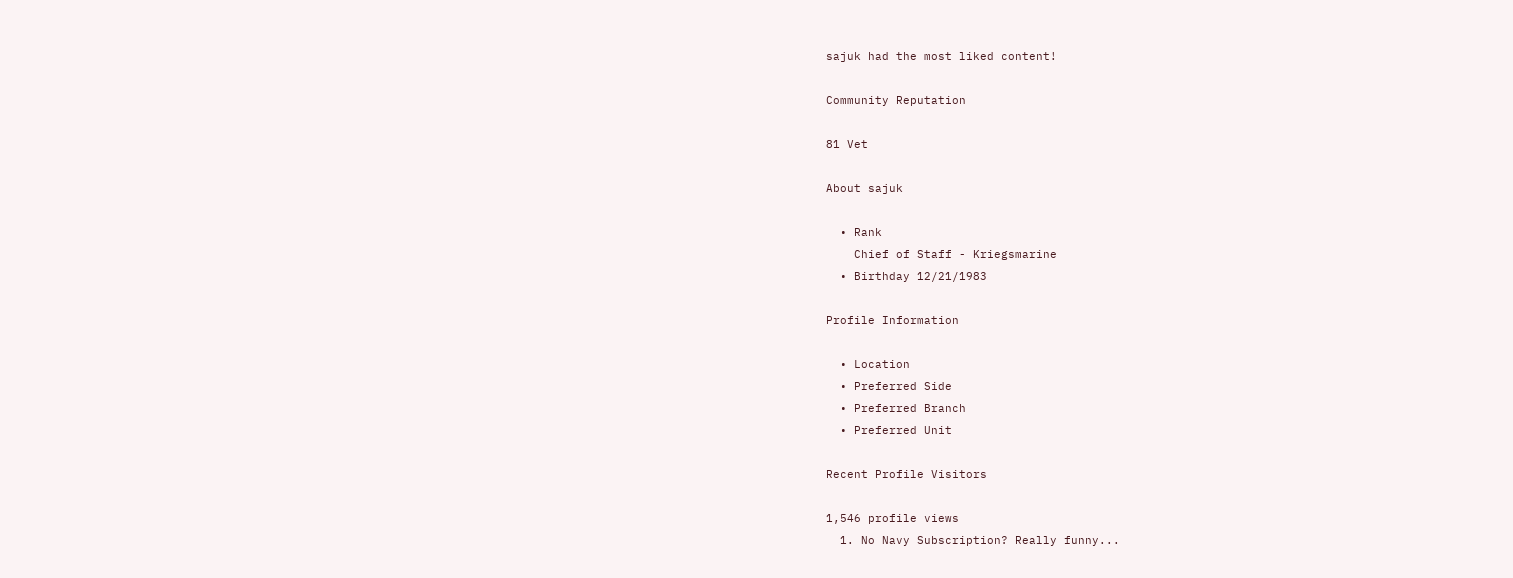sajuk had the most liked content!

Community Reputation

81 Vet

About sajuk

  • Rank
    Chief of Staff - Kriegsmarine
  • Birthday 12/21/1983

Profile Information

  • Location
  • Preferred Side
  • Preferred Branch
  • Preferred Unit

Recent Profile Visitors

1,546 profile views
  1. No Navy Subscription? Really funny...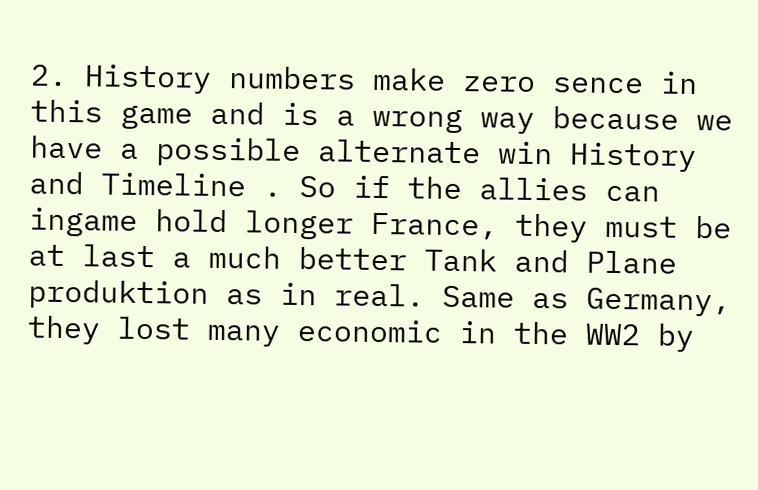2. History numbers make zero sence in this game and is a wrong way because we have a possible alternate win History and Timeline . So if the allies can ingame hold longer France, they must be at last a much better Tank and Plane produktion as in real. Same as Germany, they lost many economic in the WW2 by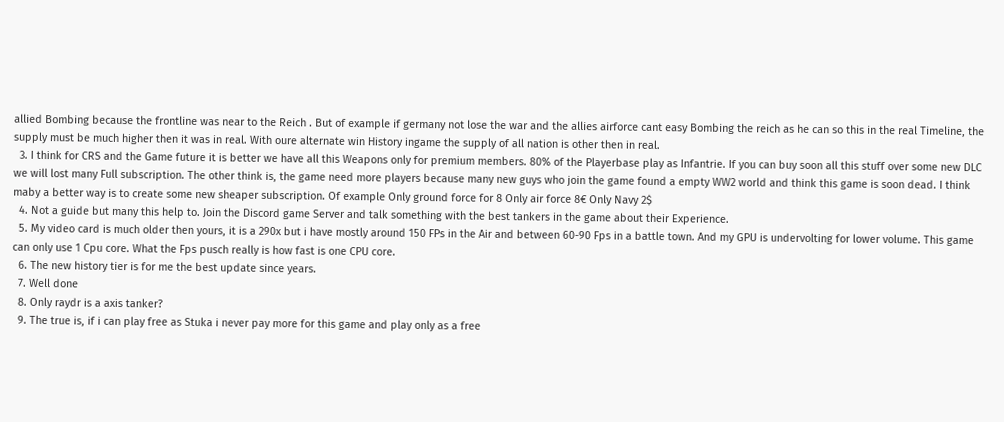allied Bombing because the frontline was near to the Reich . But of example if germany not lose the war and the allies airforce cant easy Bombing the reich as he can so this in the real Timeline, the supply must be much higher then it was in real. With oure alternate win History ingame the supply of all nation is other then in real.
  3. I think for CRS and the Game future it is better we have all this Weapons only for premium members. 80% of the Playerbase play as Infantrie. If you can buy soon all this stuff over some new DLC we will lost many Full subscription. The other think is, the game need more players because many new guys who join the game found a empty WW2 world and think this game is soon dead. I think maby a better way is to create some new sheaper subscription. Of example Only ground force for 8 Only air force 8€ Only Navy 2$
  4. Not a guide but many this help to. Join the Discord game Server and talk something with the best tankers in the game about their Experience.
  5. My video card is much older then yours, it is a 290x but i have mostly around 150 FPs in the Air and between 60-90 Fps in a battle town. And my GPU is undervolting for lower volume. This game can only use 1 Cpu core. What the Fps pusch really is how fast is one CPU core.
  6. The new history tier is for me the best update since years.
  7. Well done
  8. Only raydr is a axis tanker?
  9. The true is, if i can play free as Stuka i never pay more for this game and play only as a free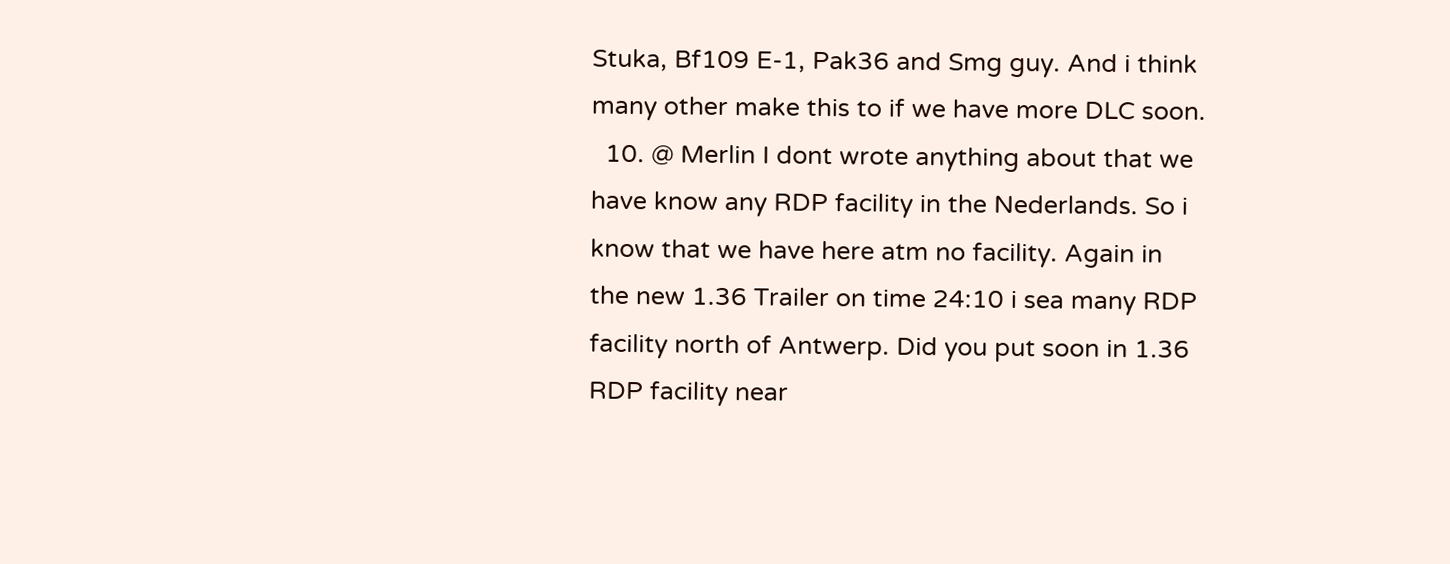Stuka, Bf109 E-1, Pak36 and Smg guy. And i think many other make this to if we have more DLC soon.
  10. @ Merlin I dont wrote anything about that we have know any RDP facility in the Nederlands. So i know that we have here atm no facility. Again in the new 1.36 Trailer on time 24:10 i sea many RDP facility north of Antwerp. Did you put soon in 1.36 RDP facility near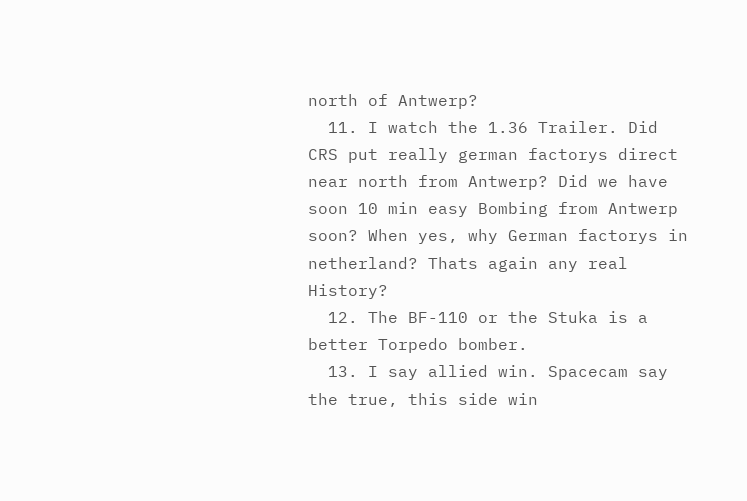north of Antwerp?
  11. I watch the 1.36 Trailer. Did CRS put really german factorys direct near north from Antwerp? Did we have soon 10 min easy Bombing from Antwerp soon? When yes, why German factorys in netherland? Thats again any real History?
  12. The BF-110 or the Stuka is a better Torpedo bomber.
  13. I say allied win. Spacecam say the true, this side win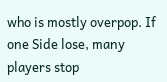who is mostly overpop. If one Side lose, many players stop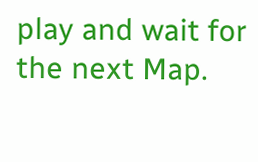play and wait for the next Map.